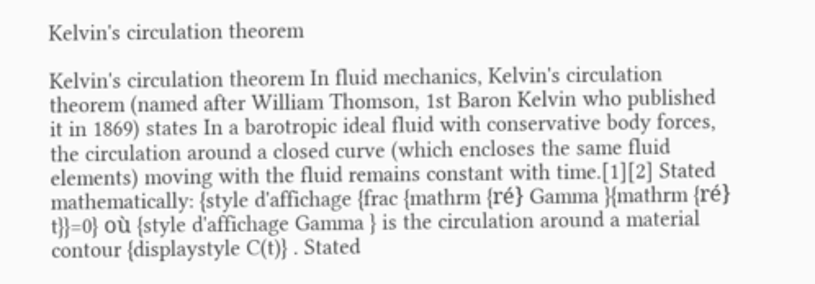Kelvin's circulation theorem

Kelvin's circulation theorem In fluid mechanics, Kelvin's circulation theorem (named after William Thomson, 1st Baron Kelvin who published it in 1869) states In a barotropic ideal fluid with conservative body forces, the circulation around a closed curve (which encloses the same fluid elements) moving with the fluid remains constant with time.[1][2] Stated mathematically: {style d'affichage {frac {mathrm {ré} Gamma }{mathrm {ré} t}}=0} où {style d'affichage Gamma } is the circulation around a material contour {displaystyle C(t)} . Stated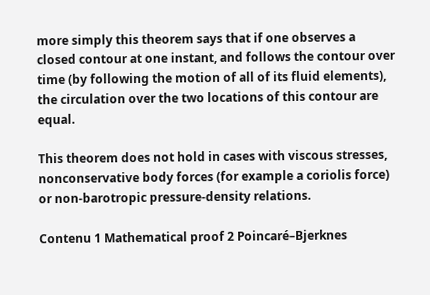more simply this theorem says that if one observes a closed contour at one instant, and follows the contour over time (by following the motion of all of its fluid elements), the circulation over the two locations of this contour are equal.

This theorem does not hold in cases with viscous stresses, nonconservative body forces (for example a coriolis force) or non-barotropic pressure-density relations.

Contenu 1 Mathematical proof 2 Poincaré–Bjerknes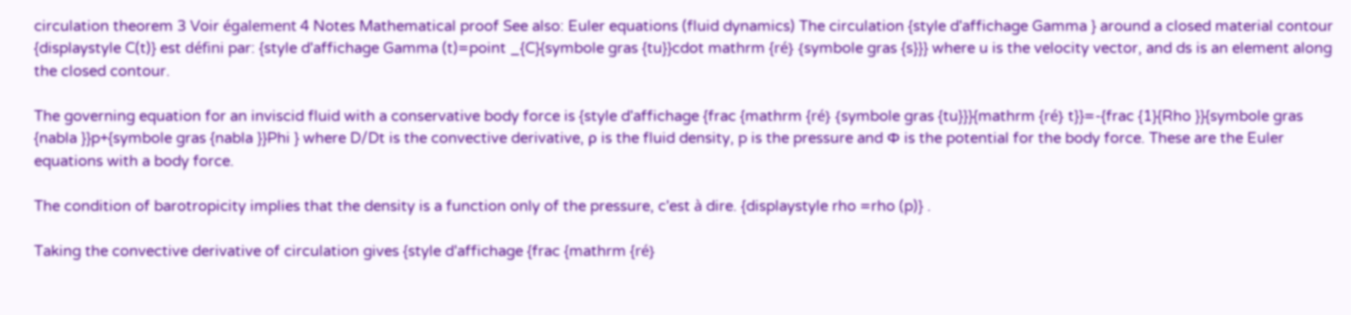circulation theorem 3 Voir également 4 Notes Mathematical proof See also: Euler equations (fluid dynamics) The circulation {style d'affichage Gamma } around a closed material contour {displaystyle C(t)} est défini par: {style d'affichage Gamma (t)=point _{C}{symbole gras {tu}}cdot mathrm {ré} {symbole gras {s}}} where u is the velocity vector, and ds is an element along the closed contour.

The governing equation for an inviscid fluid with a conservative body force is {style d'affichage {frac {mathrm {ré} {symbole gras {tu}}}{mathrm {ré} t}}=-{frac {1}{Rho }}{symbole gras {nabla }}p+{symbole gras {nabla }}Phi } where D/Dt is the convective derivative, ρ is the fluid density, p is the pressure and Φ is the potential for the body force. These are the Euler equations with a body force.

The condition of barotropicity implies that the density is a function only of the pressure, c'est à dire. {displaystyle rho =rho (p)} .

Taking the convective derivative of circulation gives {style d'affichage {frac {mathrm {ré}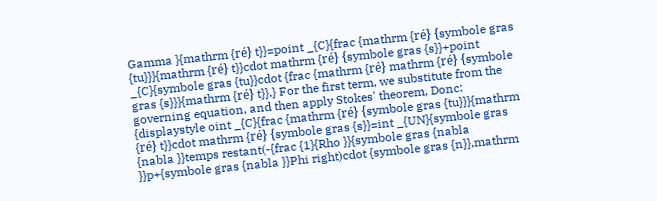Gamma }{mathrm {ré} t}}=point _{C}{frac {mathrm {ré} {symbole gras {tu}}}{mathrm {ré} t}}cdot mathrm {ré} {symbole gras {s}}+point _{C}{symbole gras {tu}}cdot {frac {mathrm {ré} mathrm {ré} {symbole gras {s}}}{mathrm {ré} t}}.} For the first term, we substitute from the governing equation, and then apply Stokes' theorem, Donc: {displaystyle oint _{C}{frac {mathrm {ré} {symbole gras {tu}}}{mathrm {ré} t}}cdot mathrm {ré} {symbole gras {s}}=int _{UN}{symbole gras {nabla }}temps restant(-{frac {1}{Rho }}{symbole gras {nabla }}p+{symbole gras {nabla }}Phi right)cdot {symbole gras {n}},mathrm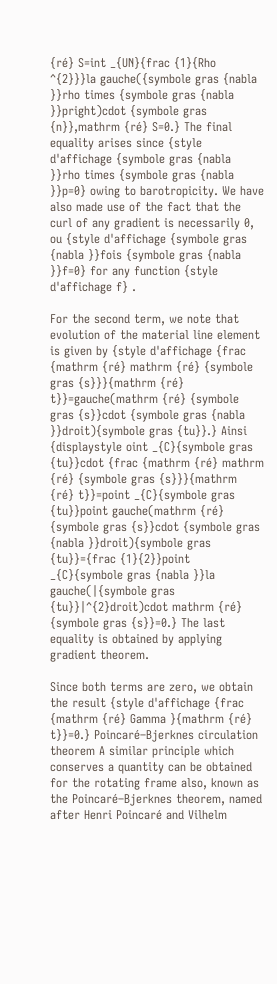{ré} S=int _{UN}{frac {1}{Rho ^{2}}}la gauche({symbole gras {nabla }}rho times {symbole gras {nabla }}pright)cdot {symbole gras {n}},mathrm {ré} S=0.} The final equality arises since {style d'affichage {symbole gras {nabla }}rho times {symbole gras {nabla }}p=0} owing to barotropicity. We have also made use of the fact that the curl of any gradient is necessarily 0, ou {style d'affichage {symbole gras {nabla }}fois {symbole gras {nabla }}f=0} for any function {style d'affichage f} .

For the second term, we note that evolution of the material line element is given by {style d'affichage {frac {mathrm {ré} mathrm {ré} {symbole gras {s}}}{mathrm {ré} t}}=gauche(mathrm {ré} {symbole gras {s}}cdot {symbole gras {nabla }}droit){symbole gras {tu}}.} Ainsi {displaystyle oint _{C}{symbole gras {tu}}cdot {frac {mathrm {ré} mathrm {ré} {symbole gras {s}}}{mathrm {ré} t}}=point _{C}{symbole gras {tu}}point gauche(mathrm {ré} {symbole gras {s}}cdot {symbole gras {nabla }}droit){symbole gras {tu}}={frac {1}{2}}point _{C}{symbole gras {nabla }}la gauche(|{symbole gras {tu}}|^{2}droit)cdot mathrm {ré} {symbole gras {s}}=0.} The last equality is obtained by applying gradient theorem.

Since both terms are zero, we obtain the result {style d'affichage {frac {mathrm {ré} Gamma }{mathrm {ré} t}}=0.} Poincaré–Bjerknes circulation theorem A similar principle which conserves a quantity can be obtained for the rotating frame also, known as the Poincaré–Bjerknes theorem, named after Henri Poincaré and Vilhelm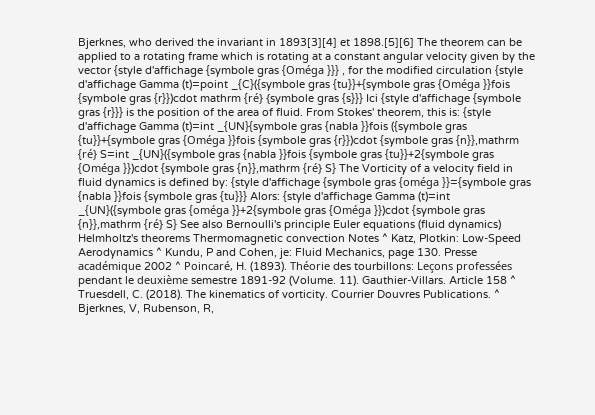Bjerknes, who derived the invariant in 1893[3][4] et 1898.[5][6] The theorem can be applied to a rotating frame which is rotating at a constant angular velocity given by the vector {style d'affichage {symbole gras {Oméga }}} , for the modified circulation {style d'affichage Gamma (t)=point _{C}({symbole gras {tu}}+{symbole gras {Oméga }}fois {symbole gras {r}})cdot mathrm {ré} {symbole gras {s}}} Ici {style d'affichage {symbole gras {r}}} is the position of the area of fluid. From Stokes' theorem, this is: {style d'affichage Gamma (t)=int _{UN}{symbole gras {nabla }}fois ({symbole gras {tu}}+{symbole gras {Oméga }}fois {symbole gras {r}})cdot {symbole gras {n}},mathrm {ré} S=int _{UN}({symbole gras {nabla }}fois {symbole gras {tu}}+2{symbole gras {Oméga }})cdot {symbole gras {n}},mathrm {ré} S} The Vorticity of a velocity field in fluid dynamics is defined by: {style d'affichage {symbole gras {oméga }}={symbole gras {nabla }}fois {symbole gras {tu}}} Alors: {style d'affichage Gamma (t)=int _{UN}({symbole gras {oméga }}+2{symbole gras {Oméga }})cdot {symbole gras {n}},mathrm {ré} S} See also Bernoulli's principle Euler equations (fluid dynamics) Helmholtz's theorems Thermomagnetic convection Notes ^ Katz, Plotkin: Low-Speed Aerodynamics ^ Kundu, P and Cohen, je: Fluid Mechanics, page 130. Presse académique 2002 ^ Poincaré, H. (1893). Théorie des tourbillons: Leçons professées pendant le deuxième semestre 1891-92 (Volume. 11). Gauthier-Villars. Article 158 ^ Truesdell, C. (2018). The kinematics of vorticity. Courrier Douvres Publications. ^ Bjerknes, V, Rubenson, R,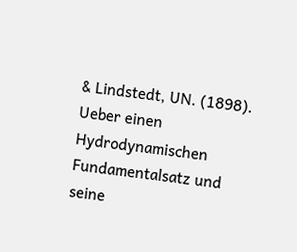& Lindstedt, UN. (1898). Ueber einen Hydrodynamischen Fundamentalsatz und seine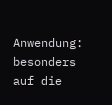Anwendung: besonders auf die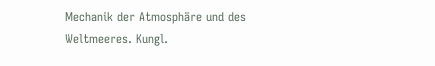Mechanik der Atmosphäre und des Weltmeeres. Kungl.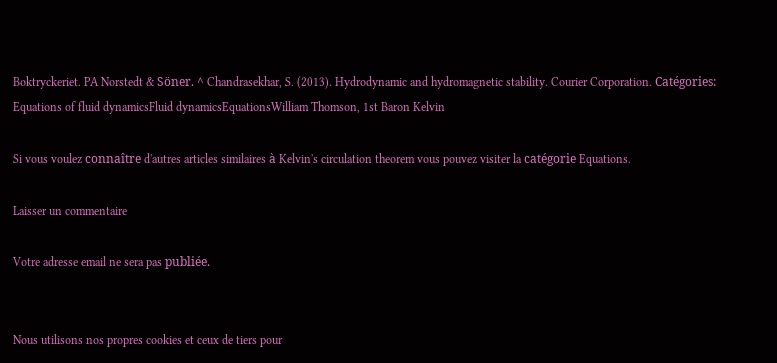Boktryckeriet. PA Norstedt & Söner. ^ Chandrasekhar, S. (2013). Hydrodynamic and hydromagnetic stability. Courier Corporation. Catégories: Equations of fluid dynamicsFluid dynamicsEquationsWilliam Thomson, 1st Baron Kelvin

Si vous voulez connaître d'autres articles similaires à Kelvin's circulation theorem vous pouvez visiter la catégorie Equations.

Laisser un commentaire

Votre adresse email ne sera pas publiée.


Nous utilisons nos propres cookies et ceux de tiers pour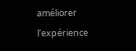améliorer l'expérience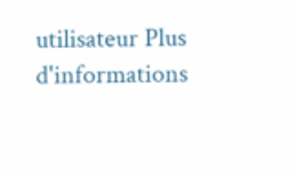utilisateur Plus d'informations